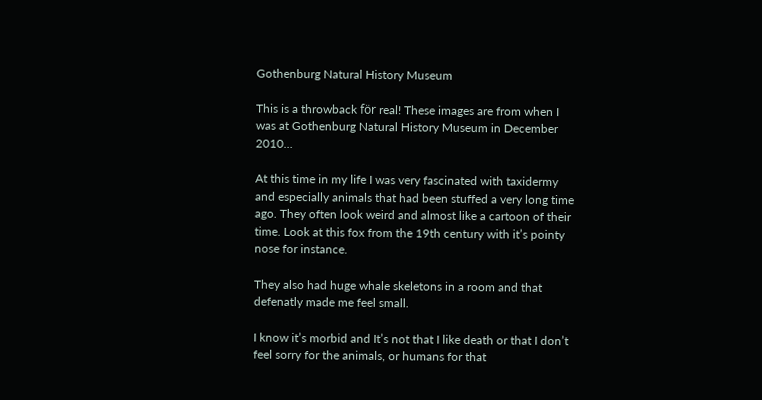Gothenburg Natural History Museum

This is a throwback för real! These images are from when I was at Gothenburg Natural History Museum in December 2010…

At this time in my life I was very fascinated with taxidermy and especially animals that had been stuffed a very long time ago. They often look weird and almost like a cartoon of their time. Look at this fox from the 19th century with it’s pointy nose for instance.

They also had huge whale skeletons in a room and that defenatly made me feel small.

I know it’s morbid and It’s not that I like death or that I don’t feel sorry for the animals, or humans for that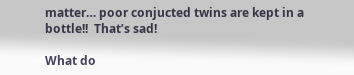matter… poor conjucted twins are kept in a bottle!!  That’s sad!

What do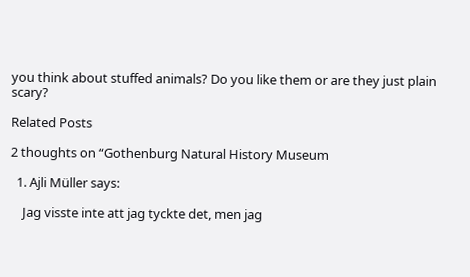you think about stuffed animals? Do you like them or are they just plain scary?

Related Posts

2 thoughts on “Gothenburg Natural History Museum

  1. Ajli Müller says:

    Jag visste inte att jag tyckte det, men jag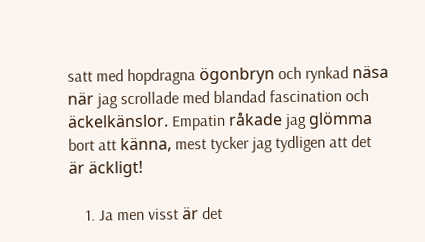satt med hopdragna ögonbryn och rynkad näsa när jag scrollade med blandad fascination och äckelkänslor. Empatin råkade jag glömma bort att känna, mest tycker jag tydligen att det är äckligt!

    1. Ja men visst är det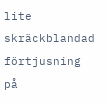lite skräckblandad förtjusning på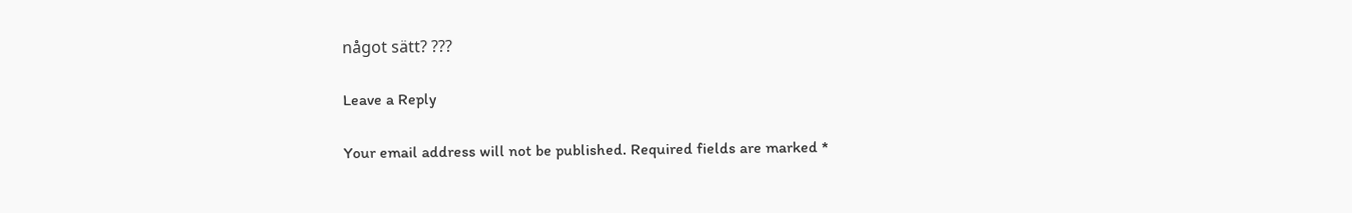något sätt? ???

Leave a Reply

Your email address will not be published. Required fields are marked *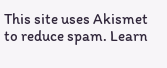This site uses Akismet to reduce spam. Learn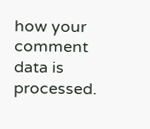how your comment data is processed.